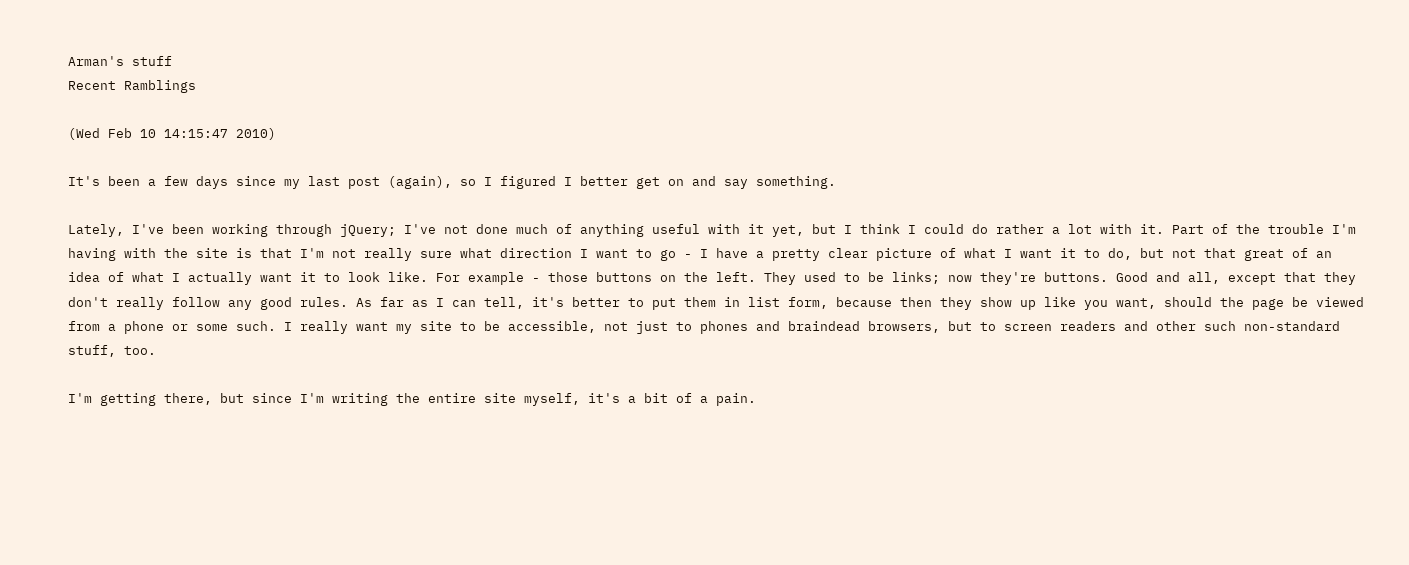Arman's stuff
Recent Ramblings

(Wed Feb 10 14:15:47 2010)

It's been a few days since my last post (again), so I figured I better get on and say something.

Lately, I've been working through jQuery; I've not done much of anything useful with it yet, but I think I could do rather a lot with it. Part of the trouble I'm having with the site is that I'm not really sure what direction I want to go - I have a pretty clear picture of what I want it to do, but not that great of an idea of what I actually want it to look like. For example - those buttons on the left. They used to be links; now they're buttons. Good and all, except that they don't really follow any good rules. As far as I can tell, it's better to put them in list form, because then they show up like you want, should the page be viewed from a phone or some such. I really want my site to be accessible, not just to phones and braindead browsers, but to screen readers and other such non-standard stuff, too.

I'm getting there, but since I'm writing the entire site myself, it's a bit of a pain.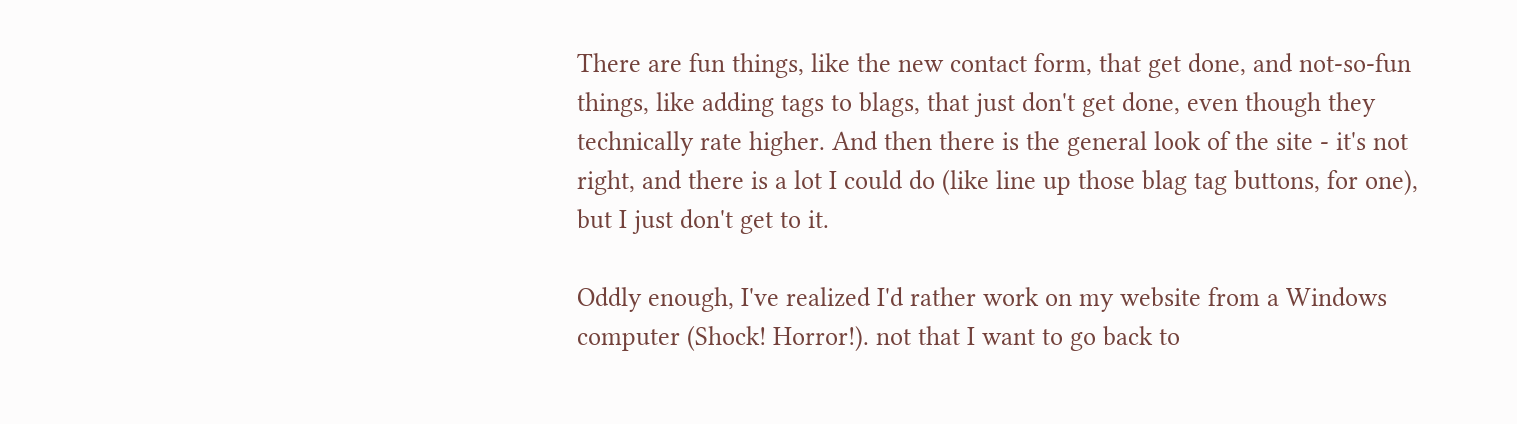There are fun things, like the new contact form, that get done, and not-so-fun things, like adding tags to blags, that just don't get done, even though they technically rate higher. And then there is the general look of the site - it's not right, and there is a lot I could do (like line up those blag tag buttons, for one), but I just don't get to it.

Oddly enough, I've realized I'd rather work on my website from a Windows computer (Shock! Horror!). not that I want to go back to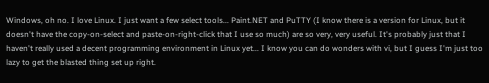Windows, oh no. I love Linux. I just want a few select tools... Paint.NET and PuTTY (I know there is a version for Linux, but it doesn't have the copy-on-select and paste-on-right-click that I use so much) are so very, very useful. It's probably just that I haven't really used a decent programming environment in Linux yet... I know you can do wonders with vi, but I guess I'm just too lazy to get the blasted thing set up right.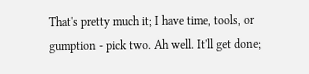That's pretty much it; I have time, tools, or gumption - pick two. Ah well. It'll get done;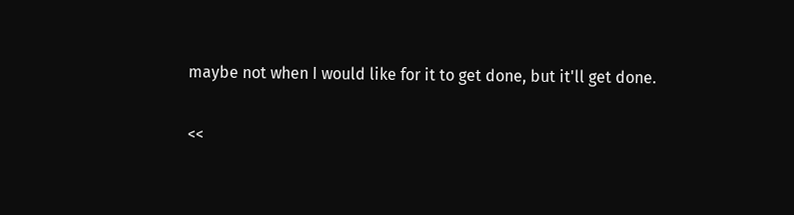maybe not when I would like for it to get done, but it'll get done.

<<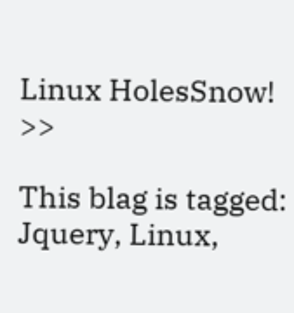Linux HolesSnow! >>

This blag is tagged: Jquery, Linux,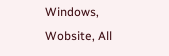Windows, Wobsite, All